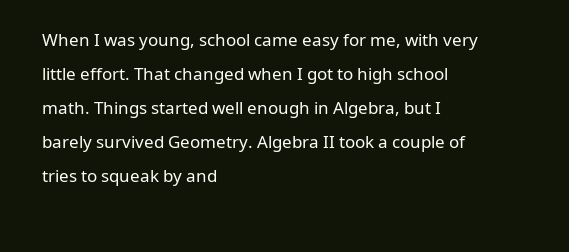When I was young, school came easy for me, with very little effort. That changed when I got to high school math. Things started well enough in Algebra, but I barely survived Geometry. Algebra II took a couple of tries to squeak by and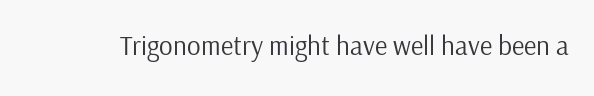Trigonometry might have well have been a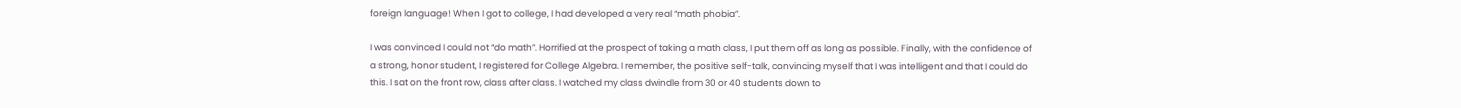foreign language! When I got to college, I had developed a very real “math phobia”.

I was convinced I could not “do math”. Horrified at the prospect of taking a math class, I put them off as long as possible. Finally, with the confidence of a strong, honor student, I registered for College Algebra. I remember, the positive self-talk, convincing myself that I was intelligent and that I could do this. I sat on the front row, class after class. I watched my class dwindle from 30 or 40 students down to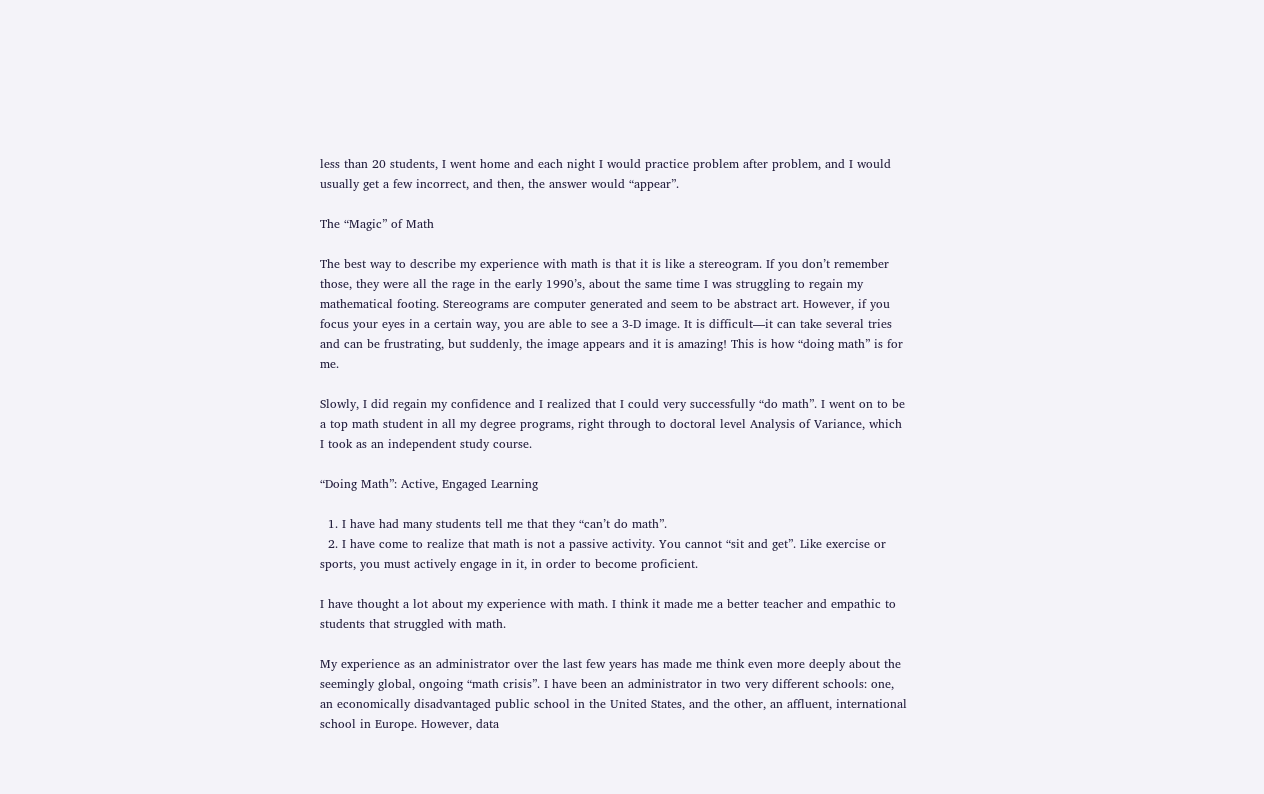less than 20 students, I went home and each night I would practice problem after problem, and I would usually get a few incorrect, and then, the answer would “appear”.

The “Magic” of Math

The best way to describe my experience with math is that it is like a stereogram. If you don’t remember those, they were all the rage in the early 1990’s, about the same time I was struggling to regain my mathematical footing. Stereograms are computer generated and seem to be abstract art. However, if you focus your eyes in a certain way, you are able to see a 3-D image. It is difficult—it can take several tries and can be frustrating, but suddenly, the image appears and it is amazing! This is how “doing math” is for me.

Slowly, I did regain my confidence and I realized that I could very successfully “do math”. I went on to be a top math student in all my degree programs, right through to doctoral level Analysis of Variance, which I took as an independent study course.

“Doing Math”: Active, Engaged Learning

  1. I have had many students tell me that they “can’t do math”.
  2. I have come to realize that math is not a passive activity. You cannot “sit and get”. Like exercise or sports, you must actively engage in it, in order to become proficient.

I have thought a lot about my experience with math. I think it made me a better teacher and empathic to students that struggled with math.

My experience as an administrator over the last few years has made me think even more deeply about the seemingly global, ongoing “math crisis”. I have been an administrator in two very different schools: one, an economically disadvantaged public school in the United States, and the other, an affluent, international school in Europe. However, data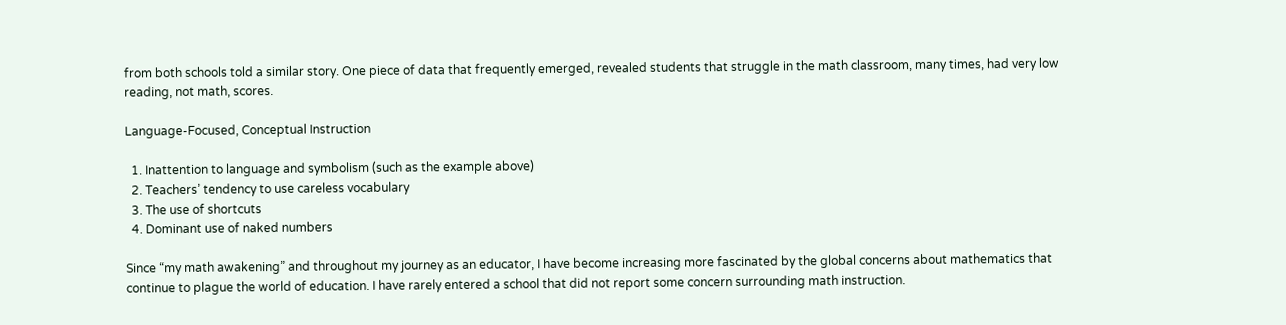from both schools told a similar story. One piece of data that frequently emerged, revealed students that struggle in the math classroom, many times, had very low reading, not math, scores.

Language-Focused, Conceptual Instruction

  1. Inattention to language and symbolism (such as the example above)
  2. Teachers’ tendency to use careless vocabulary
  3. The use of shortcuts
  4. Dominant use of naked numbers

Since “my math awakening” and throughout my journey as an educator, I have become increasing more fascinated by the global concerns about mathematics that continue to plague the world of education. I have rarely entered a school that did not report some concern surrounding math instruction.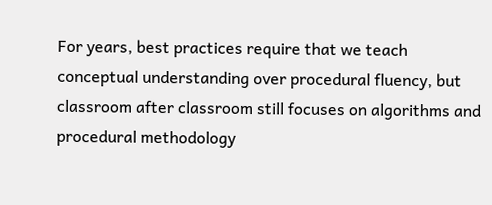For years, best practices require that we teach conceptual understanding over procedural fluency, but classroom after classroom still focuses on algorithms and procedural methodology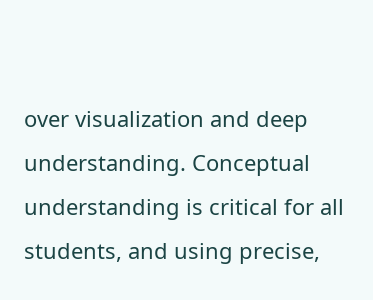over visualization and deep understanding. Conceptual understanding is critical for all students, and using precise,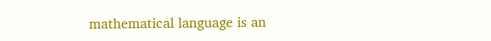mathematical language is an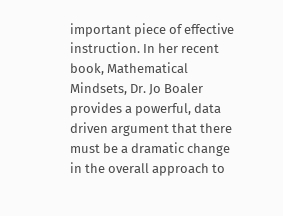important piece of effective instruction. In her recent book, Mathematical Mindsets, Dr. Jo Boaler provides a powerful, data driven argument that there must be a dramatic change in the overall approach to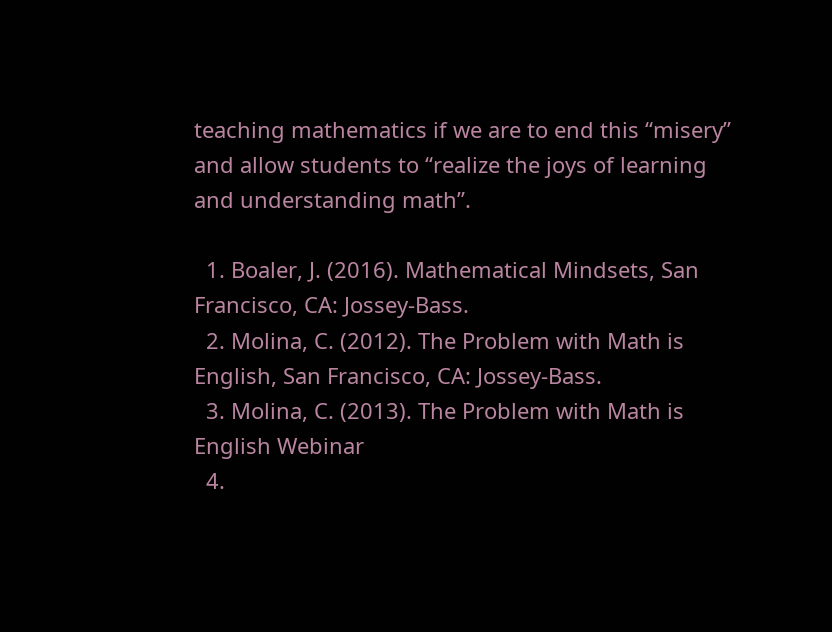teaching mathematics if we are to end this “misery” and allow students to “realize the joys of learning and understanding math”.

  1. Boaler, J. (2016). Mathematical Mindsets, San Francisco, CA: Jossey-Bass.
  2. Molina, C. (2012). The Problem with Math is English, San Francisco, CA: Jossey-Bass.
  3. Molina, C. (2013). The Problem with Math is English Webinar
  4.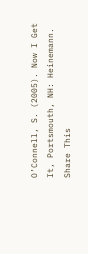O’Connell, S. (2005). Now I Get It, Portsmouth, NH: Heinemann.
Share This